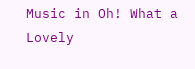Music in Oh! What a Lovely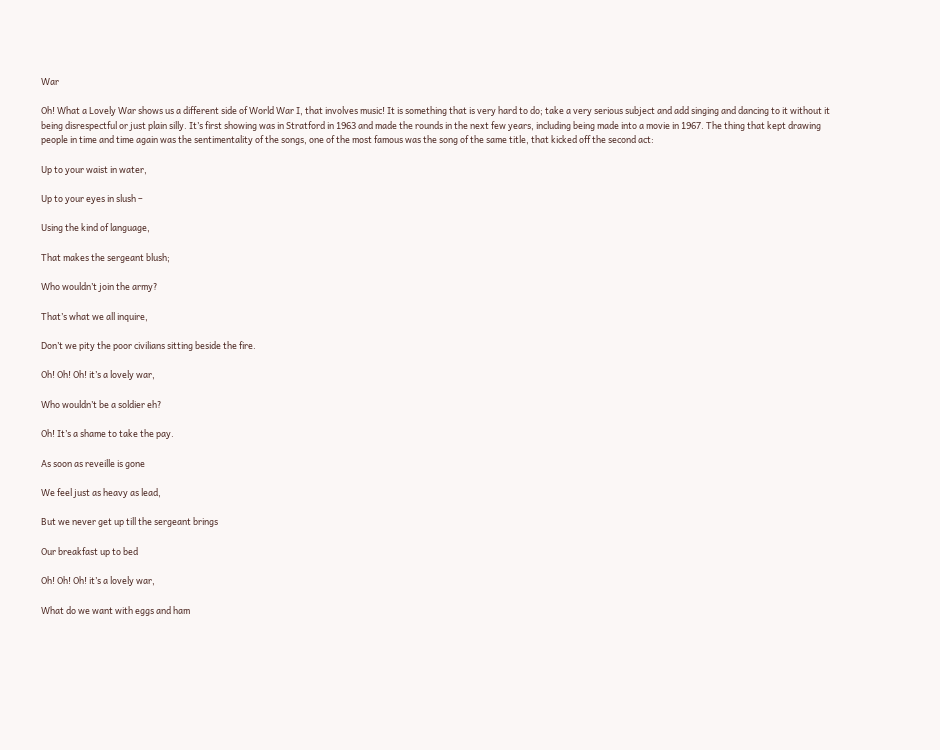War

Oh! What a Lovely War shows us a different side of World War I, that involves music! It is something that is very hard to do; take a very serious subject and add singing and dancing to it without it being disrespectful or just plain silly. It’s first showing was in Stratford in 1963 and made the rounds in the next few years, including being made into a movie in 1967. The thing that kept drawing people in time and time again was the sentimentality of the songs, one of the most famous was the song of the same title, that kicked off the second act:

Up to your waist in water,

Up to your eyes in slush –

Using the kind of language,

That makes the sergeant blush;

Who wouldn’t join the army?

That’s what we all inquire,

Don’t we pity the poor civilians sitting beside the fire.

Oh! Oh! Oh! it’s a lovely war,

Who wouldn’t be a soldier eh?

Oh! It’s a shame to take the pay.

As soon as reveille is gone

We feel just as heavy as lead,

But we never get up till the sergeant brings

Our breakfast up to bed

Oh! Oh! Oh! it’s a lovely war,

What do we want with eggs and ham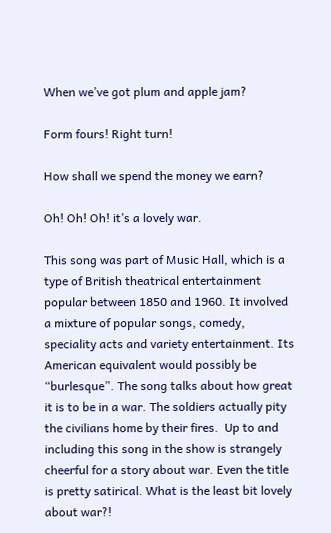When we’ve got plum and apple jam?

Form fours! Right turn!

How shall we spend the money we earn?

Oh! Oh! Oh! it’s a lovely war.

This song was part of Music Hall, which is a type of British theatrical entertainment popular between 1850 and 1960. It involved a mixture of popular songs, comedy, speciality acts and variety entertainment. Its American equivalent would possibly be “burlesque”. The song talks about how great it is to be in a war. The soldiers actually pity the civilians home by their fires.  Up to and including this song in the show is strangely cheerful for a story about war. Even the title is pretty satirical. What is the least bit lovely about war?!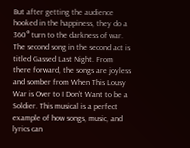But after getting the audience hooked in the happiness, they do a 360° turn to the darkness of war. The second song in the second act is titled Gassed Last Night. From there forward, the songs are joyless and somber from When This Lousy War is Over to I Don’t Want to be a Soldier. This musical is a perfect example of how songs, music, and lyrics can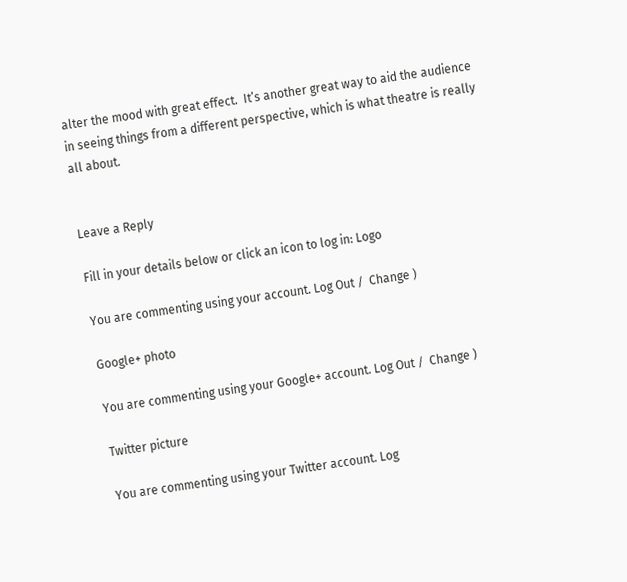alter the mood with great effect.  It’s another great way to aid the audience in seeing things from a different perspective, which is what theatre is really all about.


Leave a Reply

Fill in your details below or click an icon to log in: Logo

You are commenting using your account. Log Out /  Change )

Google+ photo

You are commenting using your Google+ account. Log Out /  Change )

Twitter picture

You are commenting using your Twitter account. Log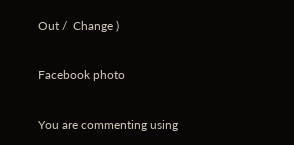Out /  Change )

Facebook photo

You are commenting using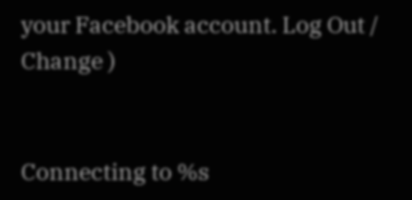your Facebook account. Log Out /  Change )


Connecting to %s